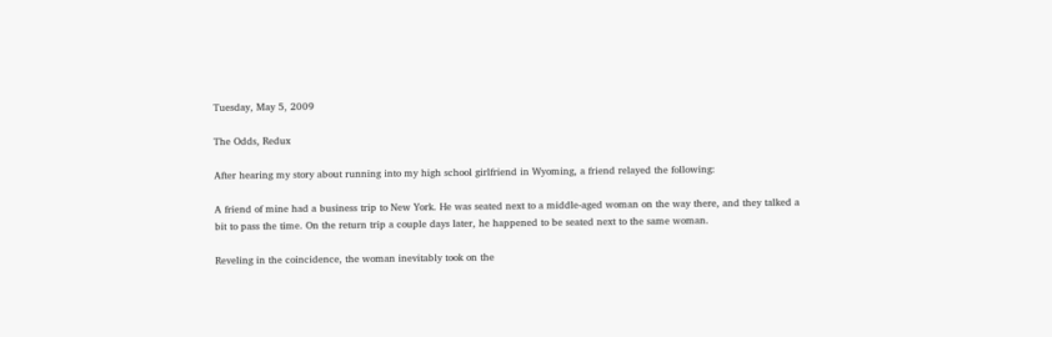Tuesday, May 5, 2009

The Odds, Redux

After hearing my story about running into my high school girlfriend in Wyoming, a friend relayed the following:

A friend of mine had a business trip to New York. He was seated next to a middle-aged woman on the way there, and they talked a bit to pass the time. On the return trip a couple days later, he happened to be seated next to the same woman.

Reveling in the coincidence, the woman inevitably took on the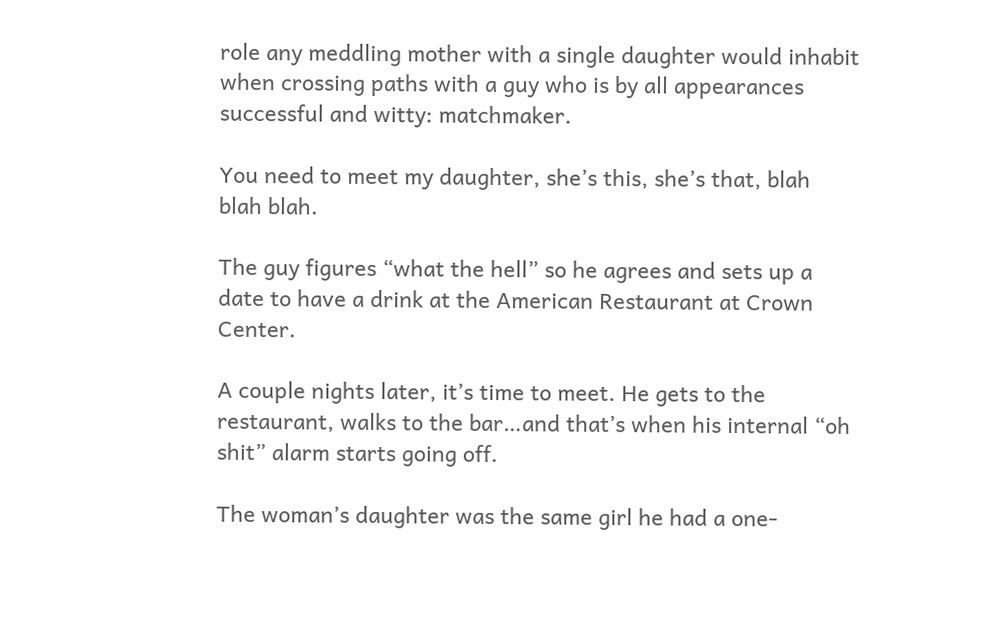role any meddling mother with a single daughter would inhabit when crossing paths with a guy who is by all appearances successful and witty: matchmaker.

You need to meet my daughter, she’s this, she’s that, blah blah blah.

The guy figures “what the hell” so he agrees and sets up a date to have a drink at the American Restaurant at Crown Center.

A couple nights later, it’s time to meet. He gets to the restaurant, walks to the bar…and that’s when his internal “oh shit” alarm starts going off.

The woman’s daughter was the same girl he had a one-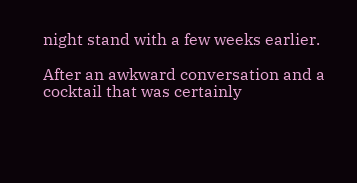night stand with a few weeks earlier.

After an awkward conversation and a cocktail that was certainly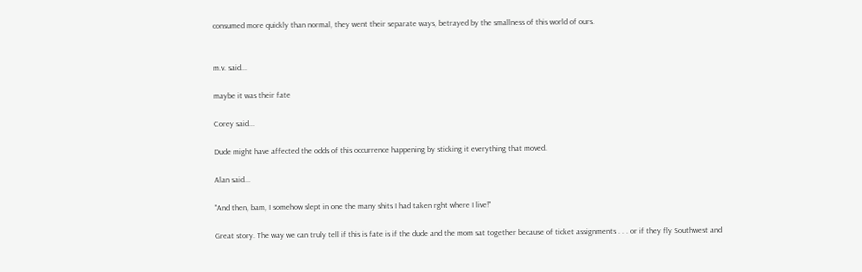consumed more quickly than normal, they went their separate ways, betrayed by the smallness of this world of ours.


m.v. said...

maybe it was their fate

Corey said...

Dude might have affected the odds of this occurrence happening by sticking it everything that moved.

Alan said...

"And then, bam, I somehow slept in one the many shits I had taken rght where I live!"

Great story. The way we can truly tell if this is fate is if the dude and the mom sat together because of ticket assignments . . . or if they fly Southwest and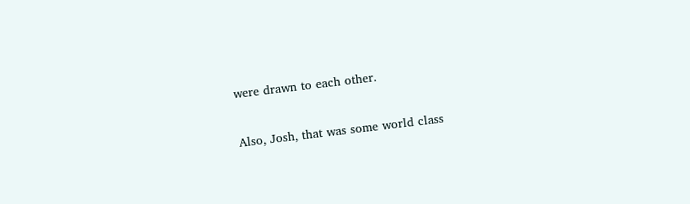were drawn to each other.

Also, Josh, that was some world class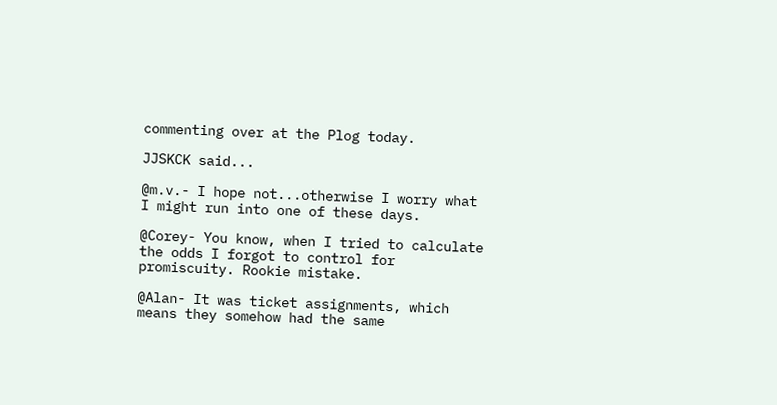commenting over at the Plog today.

JJSKCK said...

@m.v.- I hope not...otherwise I worry what I might run into one of these days.

@Corey- You know, when I tried to calculate the odds I forgot to control for promiscuity. Rookie mistake.

@Alan- It was ticket assignments, which means they somehow had the same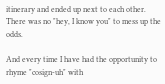itinerary and ended up next to each other. There was no "hey, I know you" to mess up the odds.

And every time I have had the opportunity to rhyme "cosign-uh" with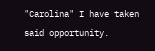"Carolina" I have taken said opportunity.